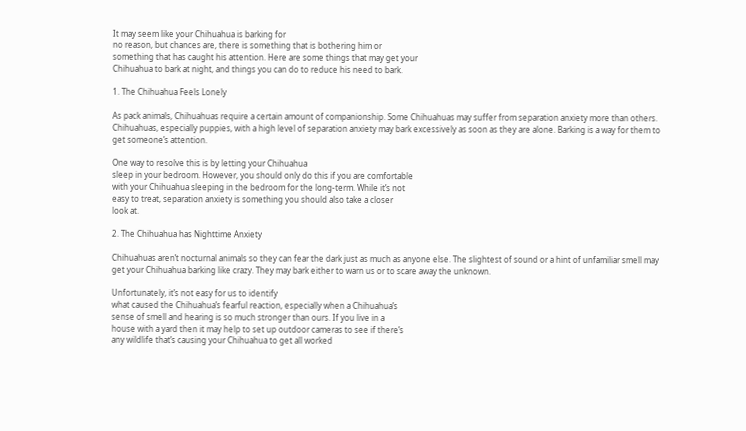It may seem like your Chihuahua is barking for
no reason, but chances are, there is something that is bothering him or
something that has caught his attention. Here are some things that may get your
Chihuahua to bark at night, and things you can do to reduce his need to bark.

1. The Chihuahua Feels Lonely

As pack animals, Chihuahuas require a certain amount of companionship. Some Chihuahuas may suffer from separation anxiety more than others. Chihuahuas, especially puppies, with a high level of separation anxiety may bark excessively as soon as they are alone. Barking is a way for them to get someone’s attention.

One way to resolve this is by letting your Chihuahua
sleep in your bedroom. However, you should only do this if you are comfortable
with your Chihuahua sleeping in the bedroom for the long-term. While it’s not
easy to treat, separation anxiety is something you should also take a closer
look at.

2. The Chihuahua has Nighttime Anxiety

Chihuahuas aren’t nocturnal animals so they can fear the dark just as much as anyone else. The slightest of sound or a hint of unfamiliar smell may get your Chihuahua barking like crazy. They may bark either to warn us or to scare away the unknown.

Unfortunately, it’s not easy for us to identify
what caused the Chihuahua’s fearful reaction, especially when a Chihuahua’s
sense of smell and hearing is so much stronger than ours. If you live in a
house with a yard then it may help to set up outdoor cameras to see if there’s
any wildlife that’s causing your Chihuahua to get all worked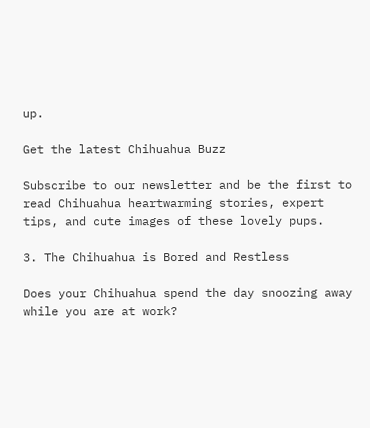up.

Get the latest Chihuahua Buzz

Subscribe to our newsletter and be the first to read Chihuahua heartwarming stories, expert tips, and cute images of these lovely pups.

3. The Chihuahua is Bored and Restless

Does your Chihuahua spend the day snoozing away while you are at work?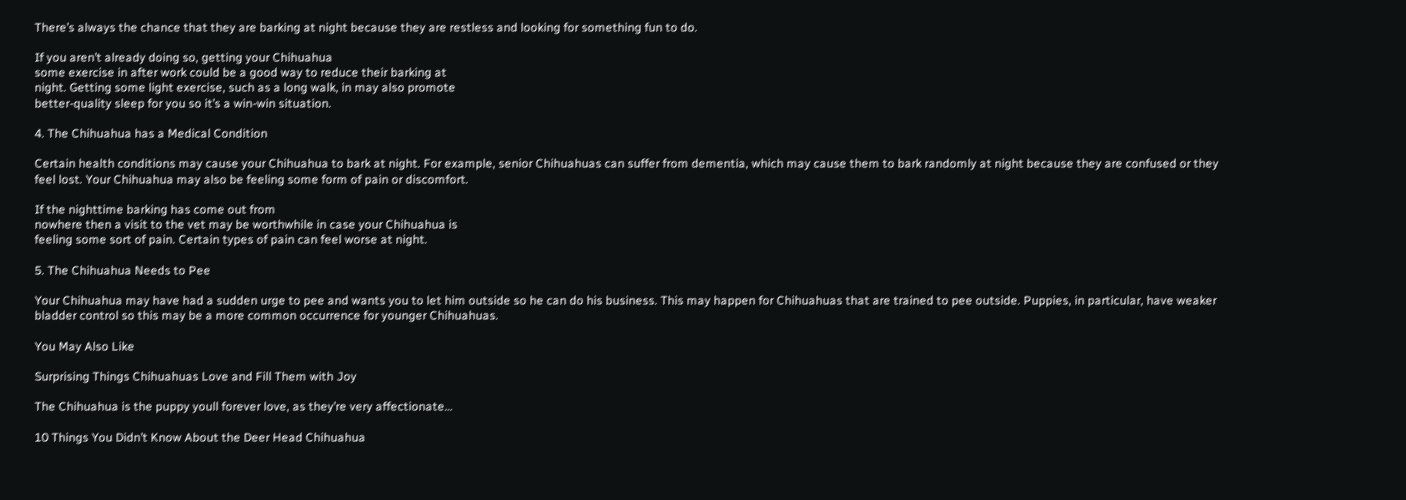There’s always the chance that they are barking at night because they are restless and looking for something fun to do.

If you aren’t already doing so, getting your Chihuahua
some exercise in after work could be a good way to reduce their barking at
night. Getting some light exercise, such as a long walk, in may also promote
better-quality sleep for you so it’s a win-win situation.

4. The Chihuahua has a Medical Condition

Certain health conditions may cause your Chihuahua to bark at night. For example, senior Chihuahuas can suffer from dementia, which may cause them to bark randomly at night because they are confused or they feel lost. Your Chihuahua may also be feeling some form of pain or discomfort.

If the nighttime barking has come out from
nowhere then a visit to the vet may be worthwhile in case your Chihuahua is
feeling some sort of pain. Certain types of pain can feel worse at night.

5. The Chihuahua Needs to Pee

Your Chihuahua may have had a sudden urge to pee and wants you to let him outside so he can do his business. This may happen for Chihuahuas that are trained to pee outside. Puppies, in particular, have weaker bladder control so this may be a more common occurrence for younger Chihuahuas.

You May Also Like

Surprising Things Chihuahuas Love and Fill Them with Joy

The Chihuahua is the puppy youll forever love, as they’re very affectionate…

10 Things You Didn’t Know About the Deer Head Chihuahua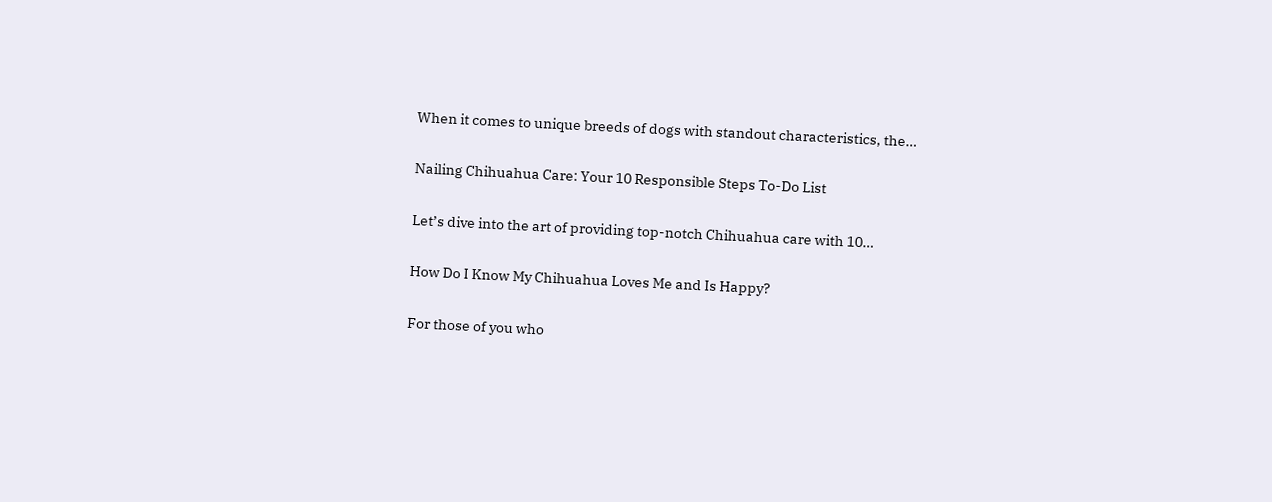When it comes to unique breeds of dogs with standout characteristics, the…

Nailing Chihuahua Care: Your 10 Responsible Steps To-Do List

Let’s dive into the art of providing top-notch Chihuahua care with 10…

How Do I Know My Chihuahua Loves Me and Is Happy?

For those of you who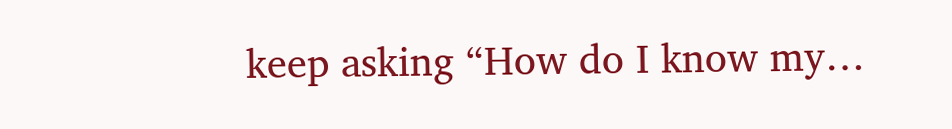keep asking “How do I know my…